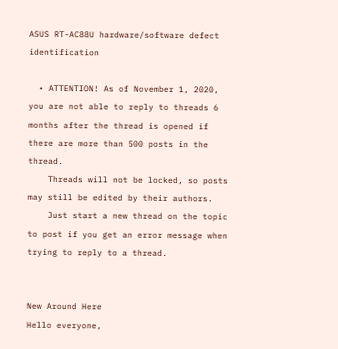ASUS RT-AC88U hardware/software defect identification

  • ATTENTION! As of November 1, 2020, you are not able to reply to threads 6 months after the thread is opened if there are more than 500 posts in the thread.
    Threads will not be locked, so posts may still be edited by their authors.
    Just start a new thread on the topic to post if you get an error message when trying to reply to a thread.


New Around Here
Hello everyone,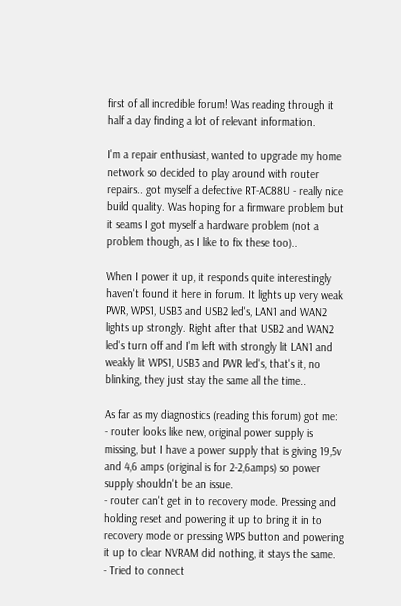first of all incredible forum! Was reading through it half a day finding a lot of relevant information.

I'm a repair enthusiast, wanted to upgrade my home network so decided to play around with router repairs.. got myself a defective RT-AC88U - really nice build quality. Was hoping for a firmware problem but it seams I got myself a hardware problem (not a problem though, as I like to fix these too)..

When I power it up, it responds quite interestingly haven't found it here in forum. It lights up very weak PWR, WPS1, USB3 and USB2 led's, LAN1 and WAN2 lights up strongly. Right after that USB2 and WAN2 led's turn off and I'm left with strongly lit LAN1 and weakly lit WPS1, USB3 and PWR led's, that's it, no blinking, they just stay the same all the time..

As far as my diagnostics (reading this forum) got me:
- router looks like new, original power supply is missing, but I have a power supply that is giving 19,5v and 4,6 amps (original is for 2-2,6amps) so power supply shouldn't be an issue.
- router can't get in to recovery mode. Pressing and holding reset and powering it up to bring it in to recovery mode or pressing WPS button and powering it up to clear NVRAM did nothing, it stays the same.
- Tried to connect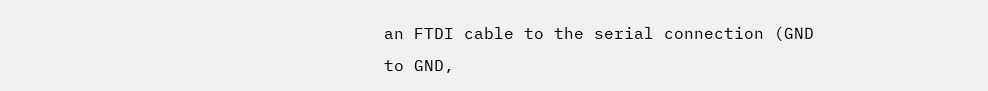an FTDI cable to the serial connection (GND to GND,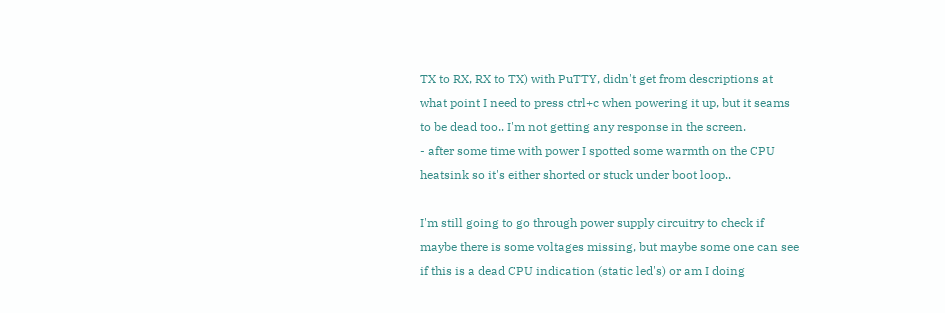TX to RX, RX to TX) with PuTTY, didn't get from descriptions at what point I need to press ctrl+c when powering it up, but it seams to be dead too.. I'm not getting any response in the screen.
- after some time with power I spotted some warmth on the CPU heatsink so it's either shorted or stuck under boot loop..

I'm still going to go through power supply circuitry to check if maybe there is some voltages missing, but maybe some one can see if this is a dead CPU indication (static led's) or am I doing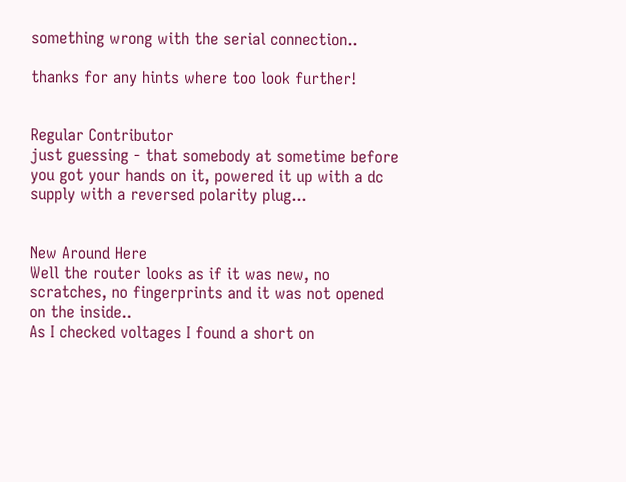something wrong with the serial connection..

thanks for any hints where too look further!


Regular Contributor
just guessing - that somebody at sometime before you got your hands on it, powered it up with a dc supply with a reversed polarity plug...


New Around Here
Well the router looks as if it was new, no scratches, no fingerprints and it was not opened on the inside..
As I checked voltages I found a short on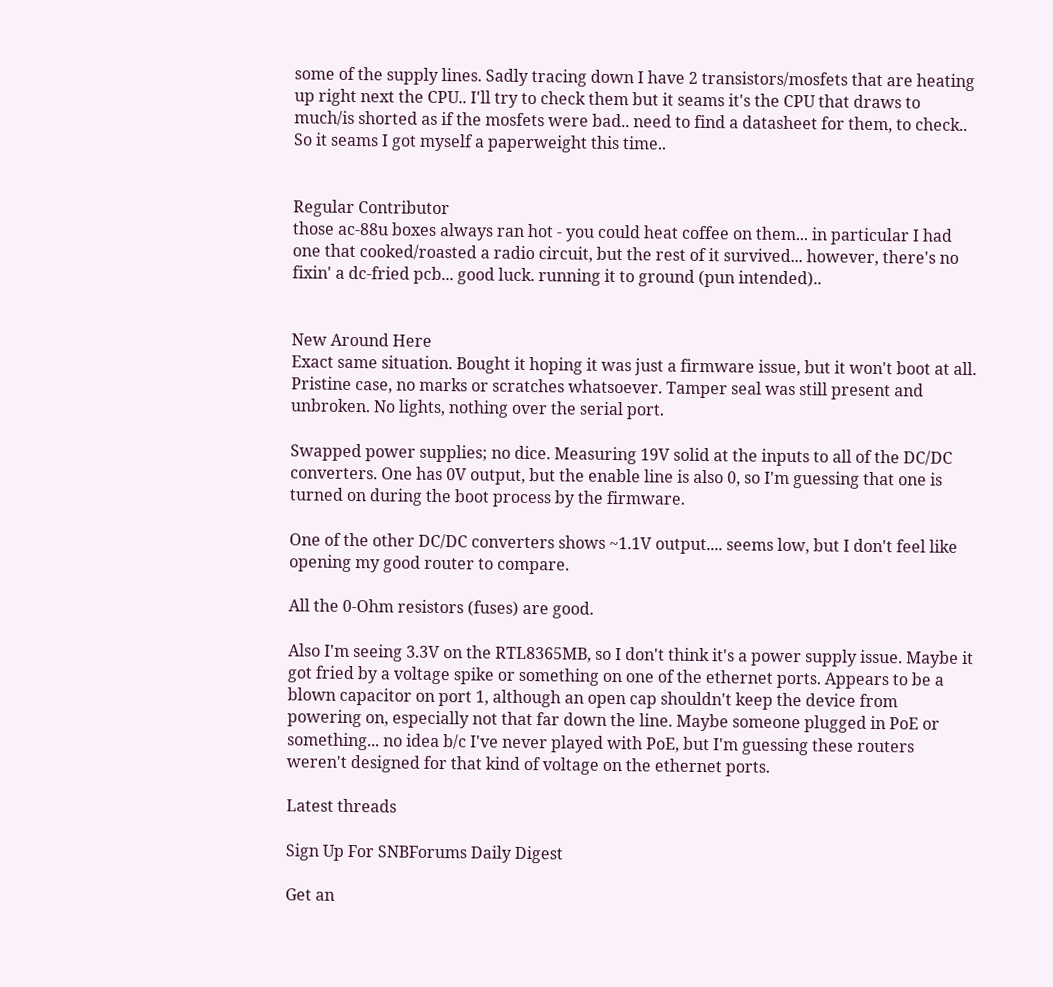some of the supply lines. Sadly tracing down I have 2 transistors/mosfets that are heating up right next the CPU.. I'll try to check them but it seams it's the CPU that draws to much/is shorted as if the mosfets were bad.. need to find a datasheet for them, to check..
So it seams I got myself a paperweight this time..


Regular Contributor
those ac-88u boxes always ran hot - you could heat coffee on them... in particular I had one that cooked/roasted a radio circuit, but the rest of it survived... however, there's no fixin' a dc-fried pcb... good luck. running it to ground (pun intended)..


New Around Here
Exact same situation. Bought it hoping it was just a firmware issue, but it won't boot at all. Pristine case, no marks or scratches whatsoever. Tamper seal was still present and unbroken. No lights, nothing over the serial port.

Swapped power supplies; no dice. Measuring 19V solid at the inputs to all of the DC/DC converters. One has 0V output, but the enable line is also 0, so I'm guessing that one is turned on during the boot process by the firmware.

One of the other DC/DC converters shows ~1.1V output.... seems low, but I don't feel like opening my good router to compare.

All the 0-Ohm resistors (fuses) are good.

Also I'm seeing 3.3V on the RTL8365MB, so I don't think it's a power supply issue. Maybe it got fried by a voltage spike or something on one of the ethernet ports. Appears to be a blown capacitor on port 1, although an open cap shouldn't keep the device from powering on, especially not that far down the line. Maybe someone plugged in PoE or something... no idea b/c I've never played with PoE, but I'm guessing these routers weren't designed for that kind of voltage on the ethernet ports.

Latest threads

Sign Up For SNBForums Daily Digest

Get an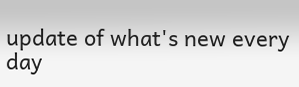update of what's new every day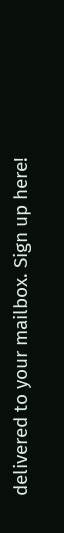delivered to your mailbox. Sign up here!